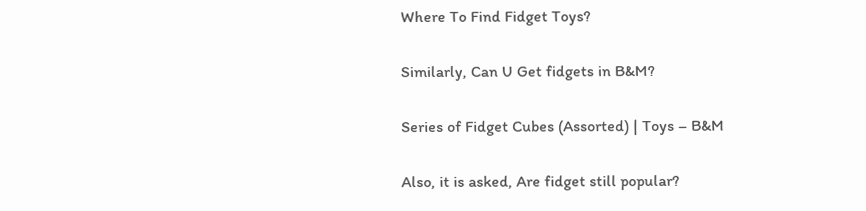Where To Find Fidget Toys?

Similarly, Can U Get fidgets in B&M?

Series of Fidget Cubes (Assorted) | Toys – B&M

Also, it is asked, Are fidget still popular?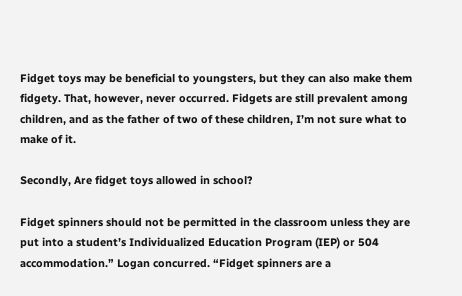Fidget toys may be beneficial to youngsters, but they can also make them fidgety. That, however, never occurred. Fidgets are still prevalent among children, and as the father of two of these children, I’m not sure what to make of it.

Secondly, Are fidget toys allowed in school?

Fidget spinners should not be permitted in the classroom unless they are put into a student’s Individualized Education Program (IEP) or 504 accommodation.” Logan concurred. “Fidget spinners are a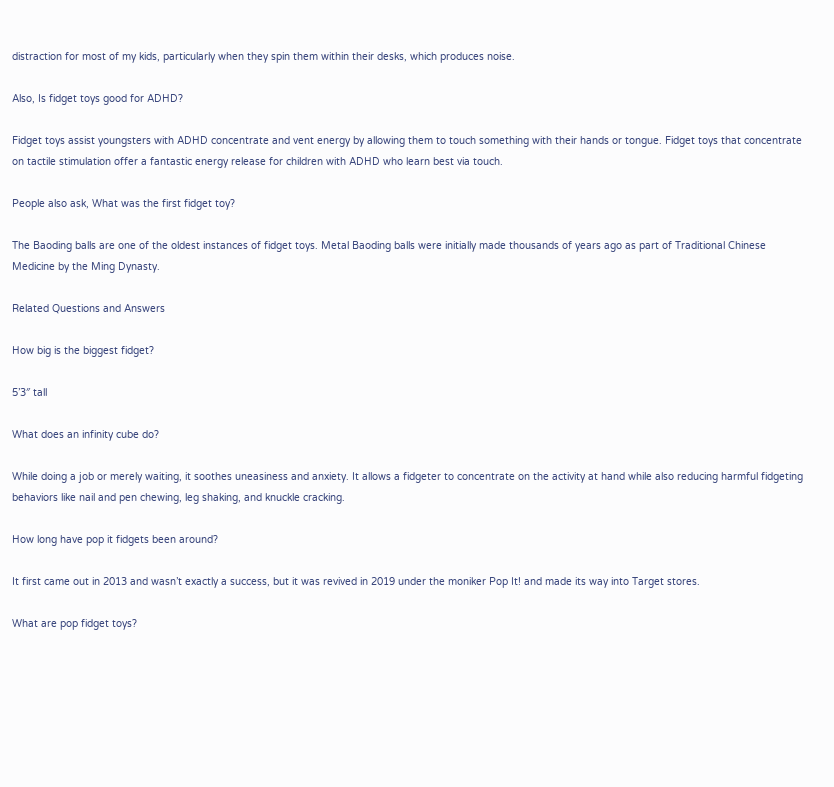distraction for most of my kids, particularly when they spin them within their desks, which produces noise.

Also, Is fidget toys good for ADHD?

Fidget toys assist youngsters with ADHD concentrate and vent energy by allowing them to touch something with their hands or tongue. Fidget toys that concentrate on tactile stimulation offer a fantastic energy release for children with ADHD who learn best via touch.

People also ask, What was the first fidget toy?

The Baoding balls are one of the oldest instances of fidget toys. Metal Baoding balls were initially made thousands of years ago as part of Traditional Chinese Medicine by the Ming Dynasty.

Related Questions and Answers

How big is the biggest fidget?

5’3″ tall

What does an infinity cube do?

While doing a job or merely waiting, it soothes uneasiness and anxiety. It allows a fidgeter to concentrate on the activity at hand while also reducing harmful fidgeting behaviors like nail and pen chewing, leg shaking, and knuckle cracking.

How long have pop it fidgets been around?

It first came out in 2013 and wasn’t exactly a success, but it was revived in 2019 under the moniker Pop It! and made its way into Target stores.

What are pop fidget toys?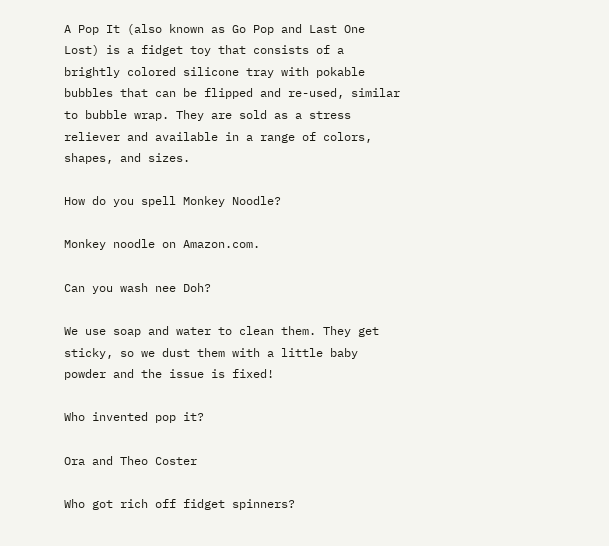A Pop It (also known as Go Pop and Last One Lost) is a fidget toy that consists of a brightly colored silicone tray with pokable bubbles that can be flipped and re-used, similar to bubble wrap. They are sold as a stress reliever and available in a range of colors, shapes, and sizes.

How do you spell Monkey Noodle?

Monkey noodle on Amazon.com.

Can you wash nee Doh?

We use soap and water to clean them. They get sticky, so we dust them with a little baby powder and the issue is fixed!

Who invented pop it?

Ora and Theo Coster

Who got rich off fidget spinners?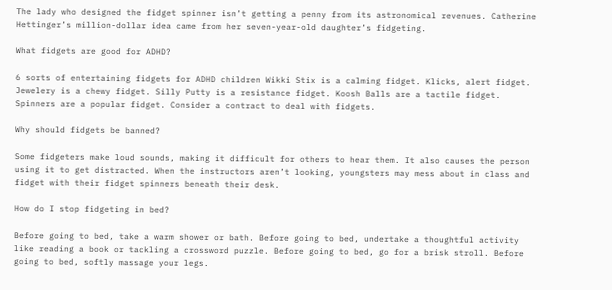The lady who designed the fidget spinner isn’t getting a penny from its astronomical revenues. Catherine Hettinger’s million-dollar idea came from her seven-year-old daughter’s fidgeting.

What fidgets are good for ADHD?

6 sorts of entertaining fidgets for ADHD children Wikki Stix is a calming fidget. Klicks, alert fidget. Jewelery is a chewy fidget. Silly Putty is a resistance fidget. Koosh Balls are a tactile fidget. Spinners are a popular fidget. Consider a contract to deal with fidgets.

Why should fidgets be banned?

Some fidgeters make loud sounds, making it difficult for others to hear them. It also causes the person using it to get distracted. When the instructors aren’t looking, youngsters may mess about in class and fidget with their fidget spinners beneath their desk.

How do I stop fidgeting in bed?

Before going to bed, take a warm shower or bath. Before going to bed, undertake a thoughtful activity like reading a book or tackling a crossword puzzle. Before going to bed, go for a brisk stroll. Before going to bed, softly massage your legs.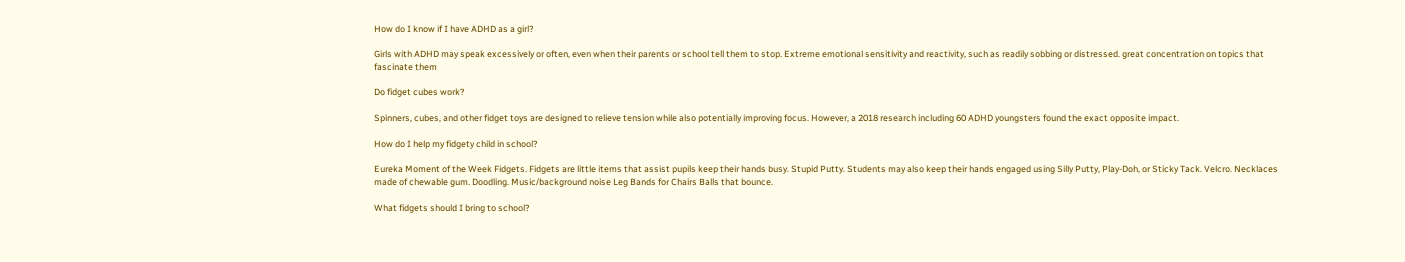How do I know if I have ADHD as a girl?

Girls with ADHD may speak excessively or often, even when their parents or school tell them to stop. Extreme emotional sensitivity and reactivity, such as readily sobbing or distressed. great concentration on topics that fascinate them

Do fidget cubes work?

Spinners, cubes, and other fidget toys are designed to relieve tension while also potentially improving focus. However, a 2018 research including 60 ADHD youngsters found the exact opposite impact.

How do I help my fidgety child in school?

Eureka Moment of the Week Fidgets. Fidgets are little items that assist pupils keep their hands busy. Stupid Putty. Students may also keep their hands engaged using Silly Putty, Play-Doh, or Sticky Tack. Velcro. Necklaces made of chewable gum. Doodling. Music/background noise Leg Bands for Chairs Balls that bounce.

What fidgets should I bring to school?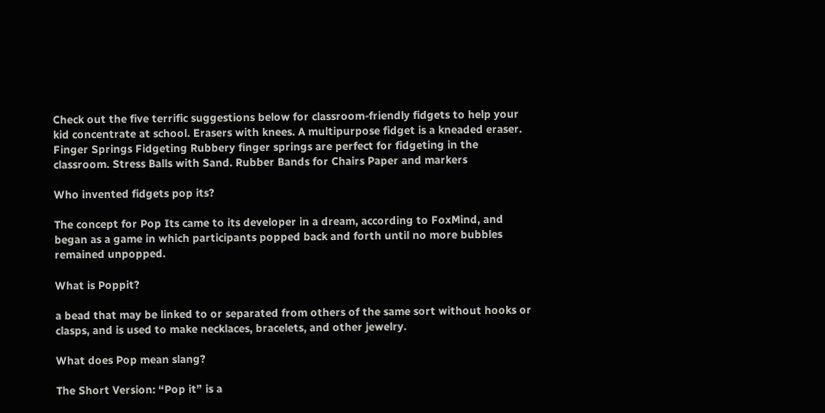Check out the five terrific suggestions below for classroom-friendly fidgets to help your kid concentrate at school. Erasers with knees. A multipurpose fidget is a kneaded eraser. Finger Springs Fidgeting Rubbery finger springs are perfect for fidgeting in the classroom. Stress Balls with Sand. Rubber Bands for Chairs Paper and markers

Who invented fidgets pop its?

The concept for Pop Its came to its developer in a dream, according to FoxMind, and began as a game in which participants popped back and forth until no more bubbles remained unpopped.

What is Poppit?

a bead that may be linked to or separated from others of the same sort without hooks or clasps, and is used to make necklaces, bracelets, and other jewelry.

What does Pop mean slang?

The Short Version: “Pop it” is a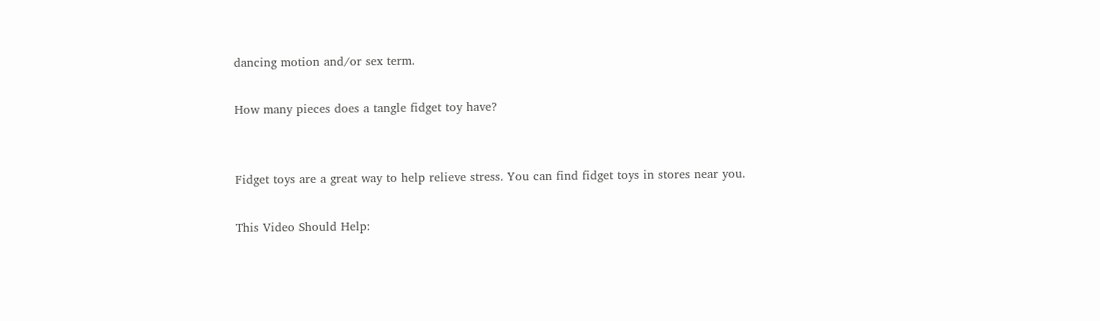dancing motion and/or sex term.

How many pieces does a tangle fidget toy have?


Fidget toys are a great way to help relieve stress. You can find fidget toys in stores near you.

This Video Should Help: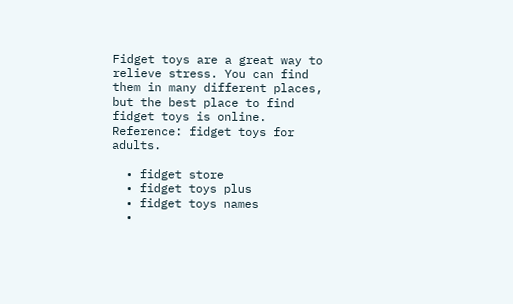Fidget toys are a great way to relieve stress. You can find them in many different places, but the best place to find fidget toys is online. Reference: fidget toys for adults.

  • fidget store
  • fidget toys plus
  • fidget toys names
  •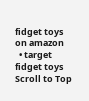fidget toys on amazon
  • target fidget toys
Scroll to Top